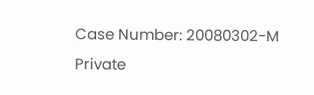Case Number: 20080302-M
Private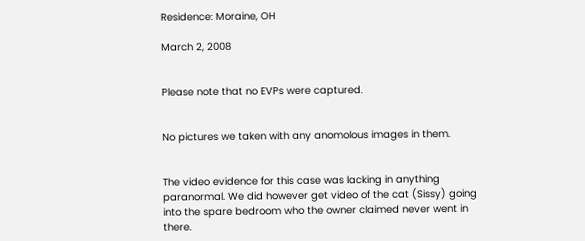Residence: Moraine, OH

March 2, 2008


Please note that no EVPs were captured.


No pictures we taken with any anomolous images in them.


The video evidence for this case was lacking in anything paranormal. We did however get video of the cat (Sissy) going into the spare bedroom who the owner claimed never went in there.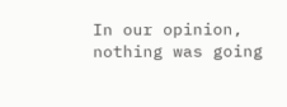In our opinion, nothing was going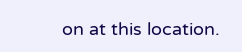on at this location.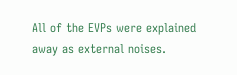All of the EVPs were explained away as external noises.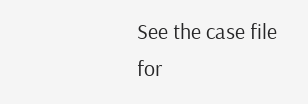See the case file for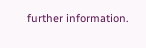further information.